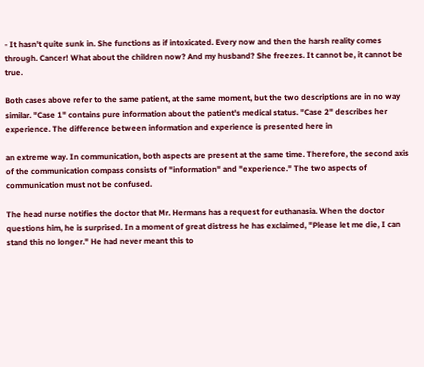- It hasn't quite sunk in. She functions as if intoxicated. Every now and then the harsh reality comes through. Cancer! What about the children now? And my husband? She freezes. It cannot be, it cannot be true.

Both cases above refer to the same patient, at the same moment, but the two descriptions are in no way similar. "Case 1" contains pure information about the patient's medical status. "Case 2" describes her experience. The difference between information and experience is presented here in

an extreme way. In communication, both aspects are present at the same time. Therefore, the second axis of the communication compass consists of "information" and "experience." The two aspects of communication must not be confused.

The head nurse notifies the doctor that Mr. Hermans has a request for euthanasia. When the doctor questions him, he is surprised. In a moment of great distress he has exclaimed, "Please let me die, I can stand this no longer." He had never meant this to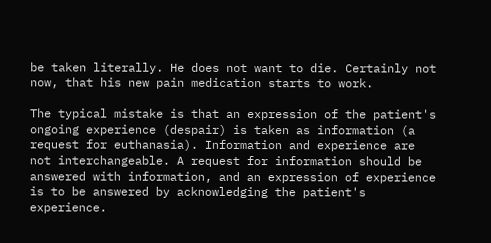be taken literally. He does not want to die. Certainly not now, that his new pain medication starts to work.

The typical mistake is that an expression of the patient's ongoing experience (despair) is taken as information (a request for euthanasia). Information and experience are not interchangeable. A request for information should be answered with information, and an expression of experience is to be answered by acknowledging the patient's experience.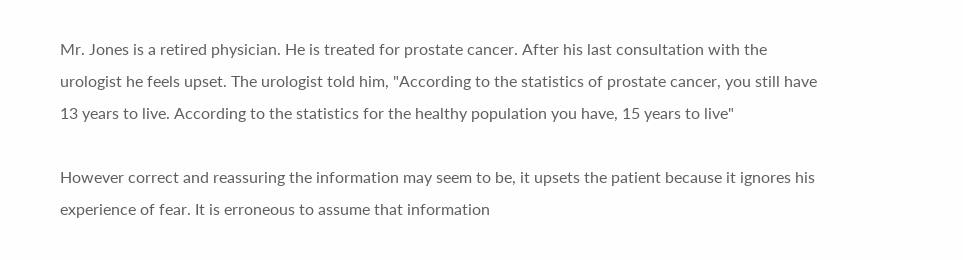Mr. Jones is a retired physician. He is treated for prostate cancer. After his last consultation with the urologist he feels upset. The urologist told him, "According to the statistics of prostate cancer, you still have 13 years to live. According to the statistics for the healthy population you have, 15 years to live"

However correct and reassuring the information may seem to be, it upsets the patient because it ignores his experience of fear. It is erroneous to assume that information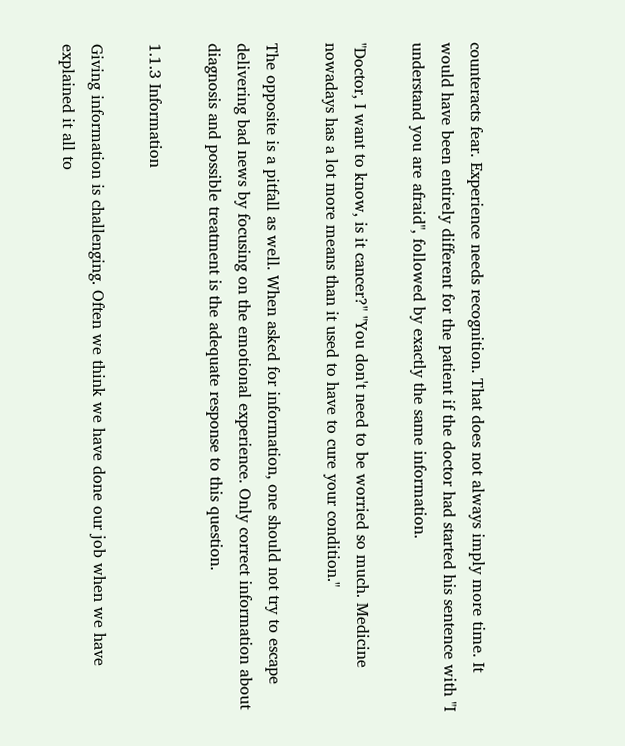counteracts fear. Experience needs recognition. That does not always imply more time. It would have been entirely different for the patient if the doctor had started his sentence with "I understand you are afraid", followed by exactly the same information.

"Doctor, I want to know, is it cancer?" "You don't need to be worried so much. Medicine nowadays has a lot more means than it used to have to cure your condition."

The opposite is a pitfall as well. When asked for information, one should not try to escape delivering bad news by focusing on the emotional experience. Only correct information about diagnosis and possible treatment is the adequate response to this question.

1.1.3 Information

Giving information is challenging. Often we think we have done our job when we have explained it all to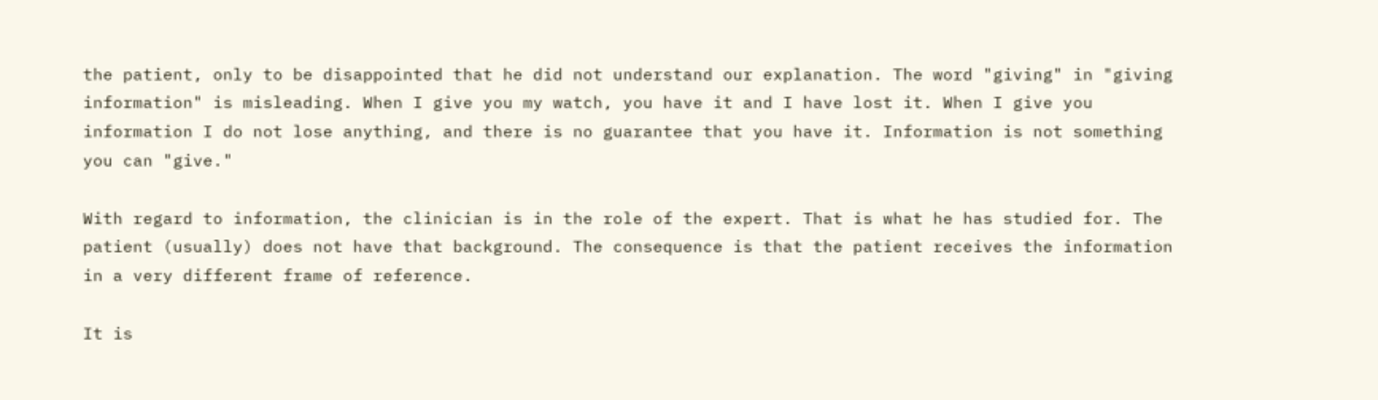the patient, only to be disappointed that he did not understand our explanation. The word "giving" in "giving information" is misleading. When I give you my watch, you have it and I have lost it. When I give you information I do not lose anything, and there is no guarantee that you have it. Information is not something you can "give."

With regard to information, the clinician is in the role of the expert. That is what he has studied for. The patient (usually) does not have that background. The consequence is that the patient receives the information in a very different frame of reference.

It is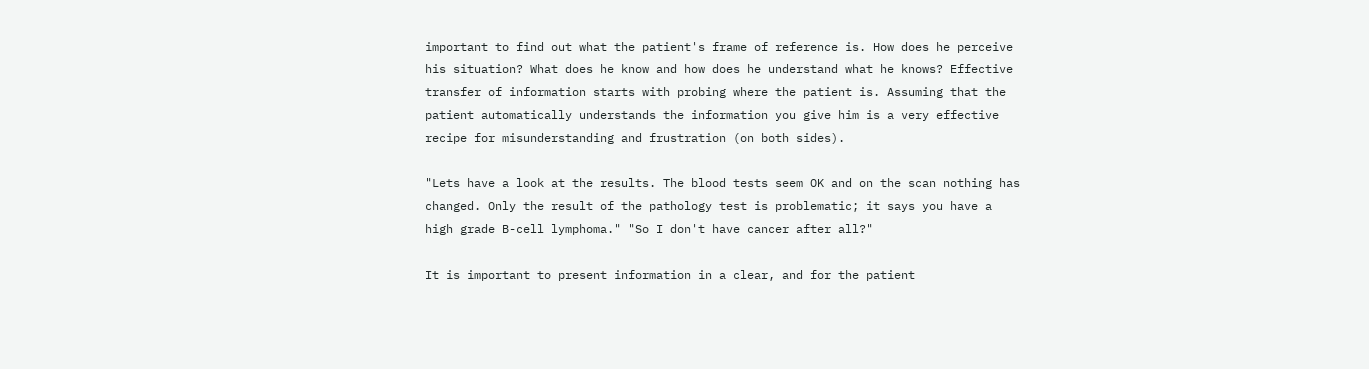important to find out what the patient's frame of reference is. How does he perceive his situation? What does he know and how does he understand what he knows? Effective transfer of information starts with probing where the patient is. Assuming that the patient automatically understands the information you give him is a very effective recipe for misunderstanding and frustration (on both sides).

"Lets have a look at the results. The blood tests seem OK and on the scan nothing has changed. Only the result of the pathology test is problematic; it says you have a high grade B-cell lymphoma." "So I don't have cancer after all?"

It is important to present information in a clear, and for the patient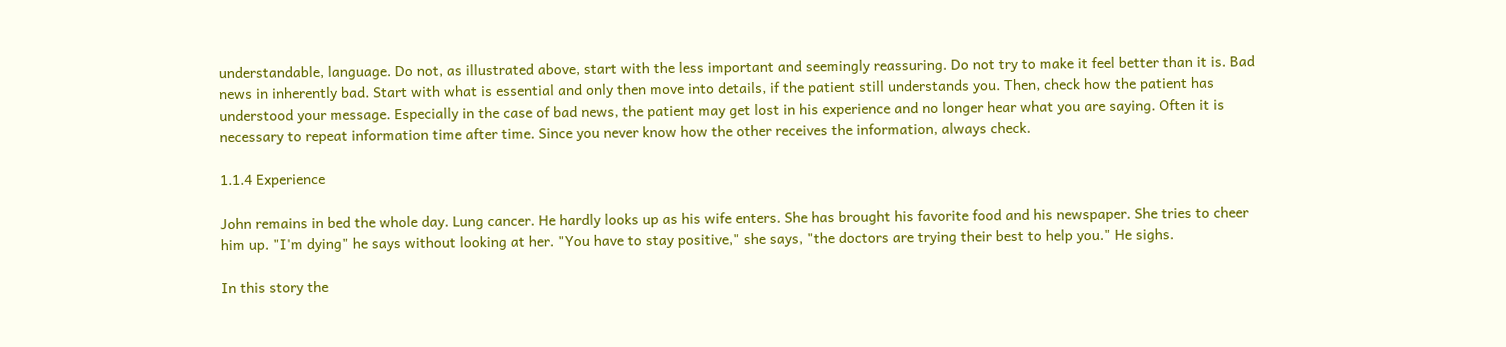understandable, language. Do not, as illustrated above, start with the less important and seemingly reassuring. Do not try to make it feel better than it is. Bad news in inherently bad. Start with what is essential and only then move into details, if the patient still understands you. Then, check how the patient has understood your message. Especially in the case of bad news, the patient may get lost in his experience and no longer hear what you are saying. Often it is necessary to repeat information time after time. Since you never know how the other receives the information, always check.

1.1.4 Experience

John remains in bed the whole day. Lung cancer. He hardly looks up as his wife enters. She has brought his favorite food and his newspaper. She tries to cheer him up. "I'm dying" he says without looking at her. "You have to stay positive," she says, "the doctors are trying their best to help you." He sighs.

In this story the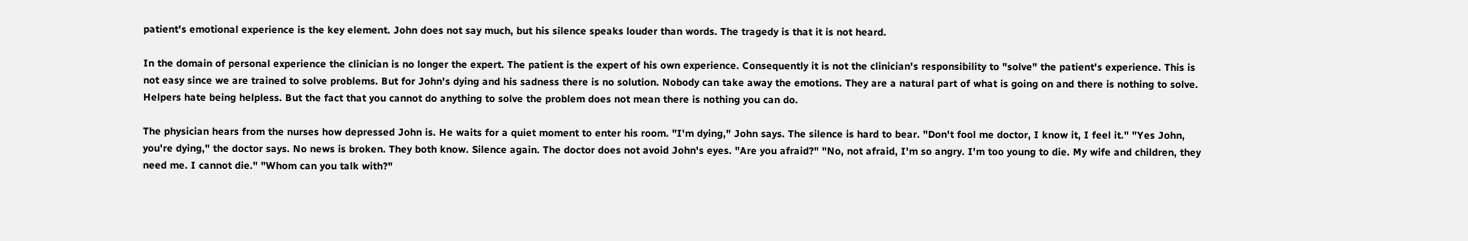patient's emotional experience is the key element. John does not say much, but his silence speaks louder than words. The tragedy is that it is not heard.

In the domain of personal experience the clinician is no longer the expert. The patient is the expert of his own experience. Consequently it is not the clinician's responsibility to "solve" the patient's experience. This is not easy since we are trained to solve problems. But for John's dying and his sadness there is no solution. Nobody can take away the emotions. They are a natural part of what is going on and there is nothing to solve. Helpers hate being helpless. But the fact that you cannot do anything to solve the problem does not mean there is nothing you can do.

The physician hears from the nurses how depressed John is. He waits for a quiet moment to enter his room. "I'm dying," John says. The silence is hard to bear. "Don't fool me doctor, I know it, I feel it." "Yes John, you're dying," the doctor says. No news is broken. They both know. Silence again. The doctor does not avoid John's eyes. "Are you afraid?" "No, not afraid, I'm so angry. I'm too young to die. My wife and children, they need me. I cannot die." "Whom can you talk with?"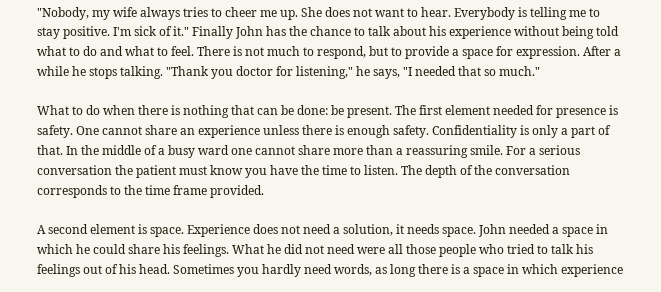"Nobody, my wife always tries to cheer me up. She does not want to hear. Everybody is telling me to stay positive. I'm sick of it." Finally John has the chance to talk about his experience without being told what to do and what to feel. There is not much to respond, but to provide a space for expression. After a while he stops talking. "Thank you doctor for listening," he says, "I needed that so much."

What to do when there is nothing that can be done: be present. The first element needed for presence is safety. One cannot share an experience unless there is enough safety. Confidentiality is only a part of that. In the middle of a busy ward one cannot share more than a reassuring smile. For a serious conversation the patient must know you have the time to listen. The depth of the conversation corresponds to the time frame provided.

A second element is space. Experience does not need a solution, it needs space. John needed a space in which he could share his feelings. What he did not need were all those people who tried to talk his feelings out of his head. Sometimes you hardly need words, as long there is a space in which experience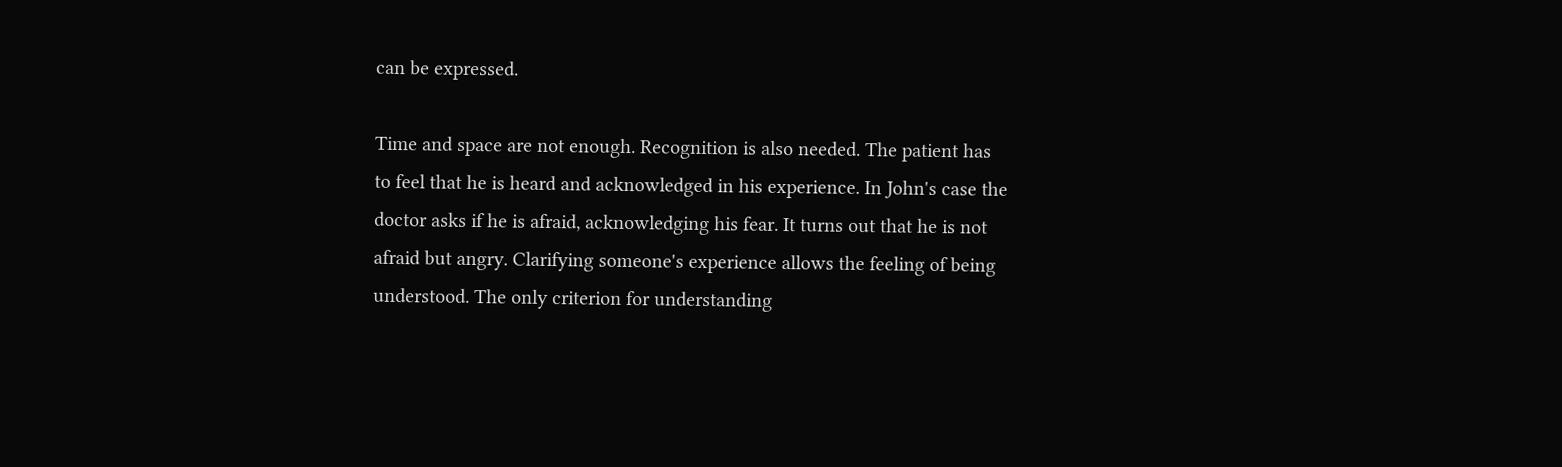can be expressed.

Time and space are not enough. Recognition is also needed. The patient has to feel that he is heard and acknowledged in his experience. In John's case the doctor asks if he is afraid, acknowledging his fear. It turns out that he is not afraid but angry. Clarifying someone's experience allows the feeling of being understood. The only criterion for understanding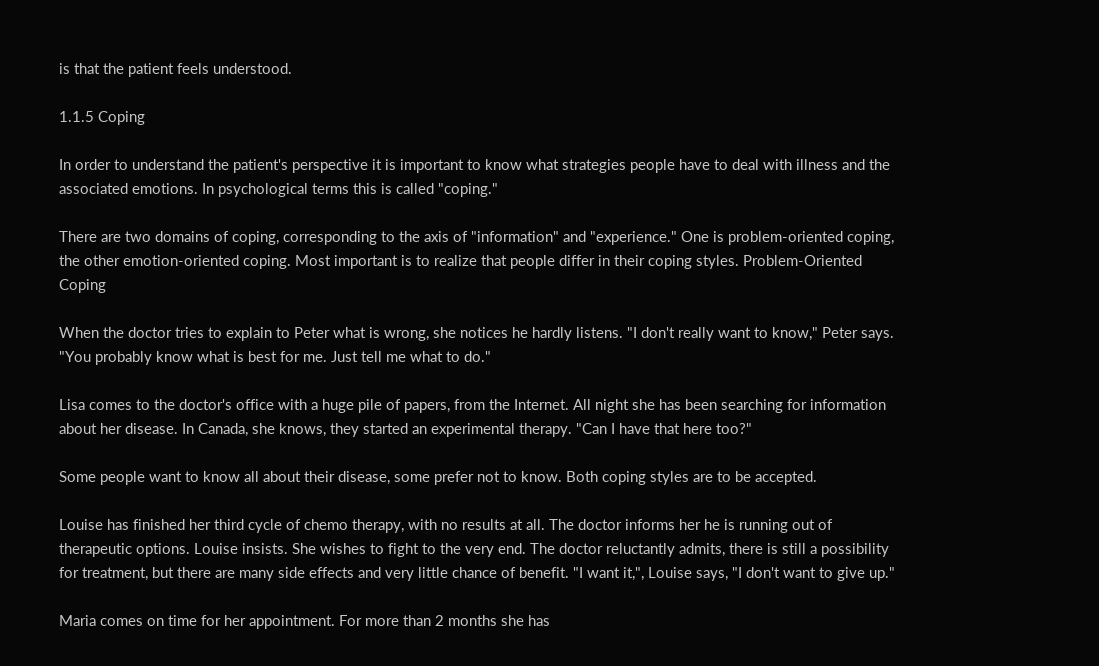is that the patient feels understood.

1.1.5 Coping

In order to understand the patient's perspective it is important to know what strategies people have to deal with illness and the associated emotions. In psychological terms this is called "coping."

There are two domains of coping, corresponding to the axis of "information" and "experience." One is problem-oriented coping, the other emotion-oriented coping. Most important is to realize that people differ in their coping styles. Problem-Oriented Coping

When the doctor tries to explain to Peter what is wrong, she notices he hardly listens. "I don't really want to know," Peter says. "You probably know what is best for me. Just tell me what to do."

Lisa comes to the doctor's office with a huge pile of papers, from the Internet. All night she has been searching for information about her disease. In Canada, she knows, they started an experimental therapy. "Can I have that here too?"

Some people want to know all about their disease, some prefer not to know. Both coping styles are to be accepted.

Louise has finished her third cycle of chemo therapy, with no results at all. The doctor informs her he is running out of therapeutic options. Louise insists. She wishes to fight to the very end. The doctor reluctantly admits, there is still a possibility for treatment, but there are many side effects and very little chance of benefit. "I want it,", Louise says, "I don't want to give up."

Maria comes on time for her appointment. For more than 2 months she has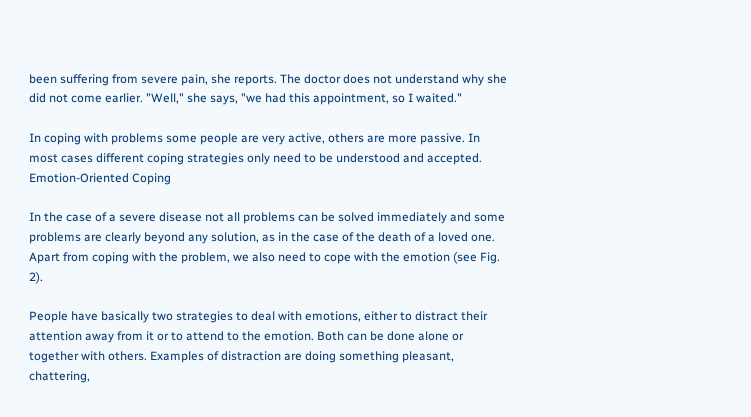been suffering from severe pain, she reports. The doctor does not understand why she did not come earlier. "Well," she says, "we had this appointment, so I waited."

In coping with problems some people are very active, others are more passive. In most cases different coping strategies only need to be understood and accepted. Emotion-Oriented Coping

In the case of a severe disease not all problems can be solved immediately and some problems are clearly beyond any solution, as in the case of the death of a loved one. Apart from coping with the problem, we also need to cope with the emotion (see Fig. 2).

People have basically two strategies to deal with emotions, either to distract their attention away from it or to attend to the emotion. Both can be done alone or together with others. Examples of distraction are doing something pleasant, chattering,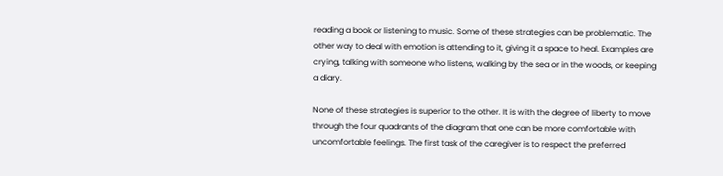reading a book or listening to music. Some of these strategies can be problematic. The other way to deal with emotion is attending to it, giving it a space to heal. Examples are crying, talking with someone who listens, walking by the sea or in the woods, or keeping a diary.

None of these strategies is superior to the other. It is with the degree of liberty to move through the four quadrants of the diagram that one can be more comfortable with uncomfortable feelings. The first task of the caregiver is to respect the preferred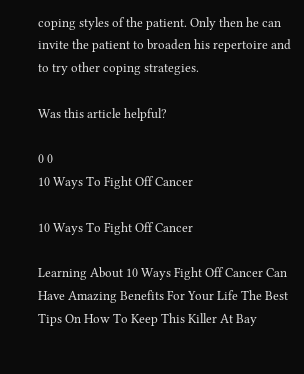coping styles of the patient. Only then he can invite the patient to broaden his repertoire and to try other coping strategies.

Was this article helpful?

0 0
10 Ways To Fight Off Cancer

10 Ways To Fight Off Cancer

Learning About 10 Ways Fight Off Cancer Can Have Amazing Benefits For Your Life The Best Tips On How To Keep This Killer At Bay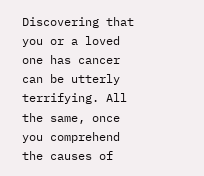Discovering that you or a loved one has cancer can be utterly terrifying. All the same, once you comprehend the causes of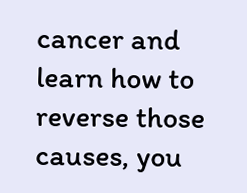cancer and learn how to reverse those causes, you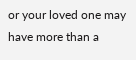or your loved one may have more than a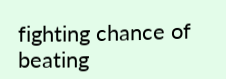fighting chance of beating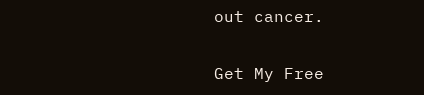out cancer.

Get My Free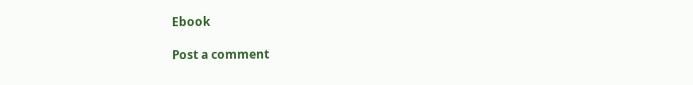Ebook

Post a comment